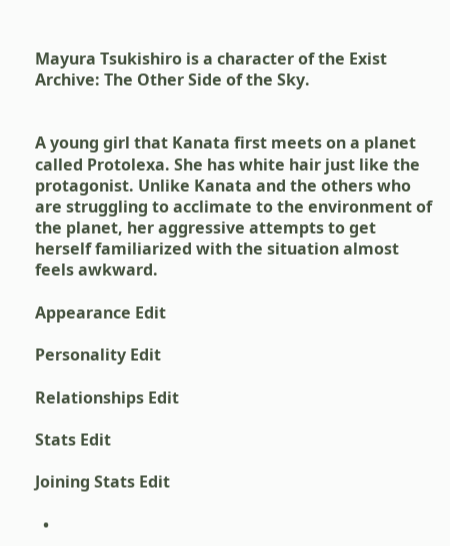Mayura Tsukishiro is a character of the Exist Archive: The Other Side of the Sky.


A young girl that Kanata first meets on a planet called Protolexa. She has white hair just like the protagonist. Unlike Kanata and the others who are struggling to acclimate to the environment of the planet, her aggressive attempts to get herself familiarized with the situation almost feels awkward.

Appearance Edit

Personality Edit

Relationships Edit

Stats Edit

Joining Stats Edit

  •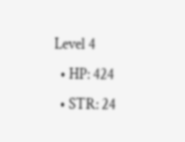Level 4
  • HP: 424
  • STR: 24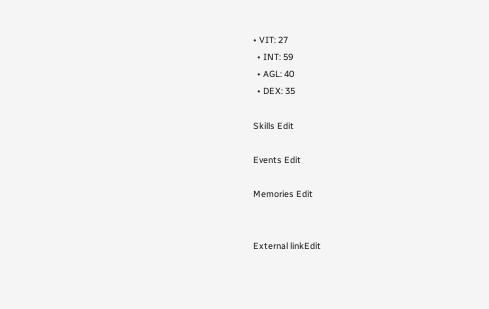• VIT: 27
  • INT: 59
  • AGL: 40
  • DEX: 35

Skills Edit

Events Edit

Memories Edit


External linkEdit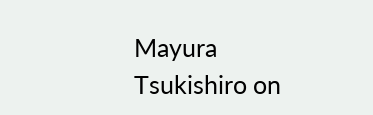Mayura Tsukishiro on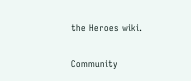the Heroes wiki.

Community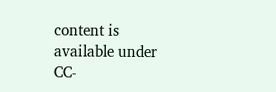content is available under CC-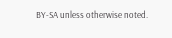BY-SA unless otherwise noted.